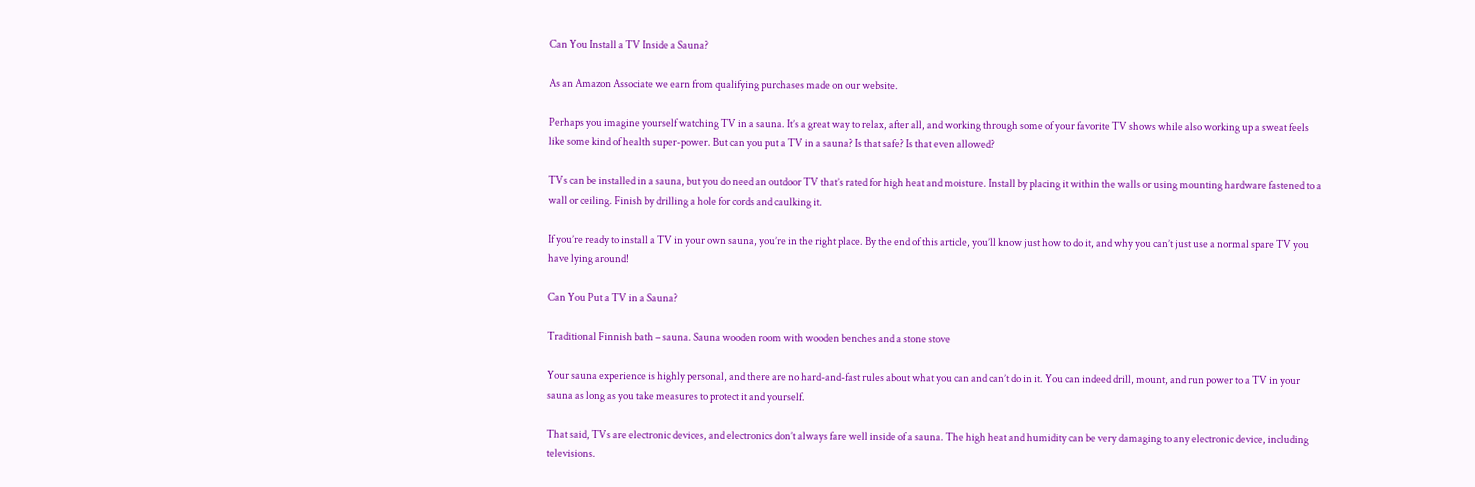Can You Install a TV Inside a Sauna?

As an Amazon Associate we earn from qualifying purchases made on our website.

Perhaps you imagine yourself watching TV in a sauna. It’s a great way to relax, after all, and working through some of your favorite TV shows while also working up a sweat feels like some kind of health super-power. But can you put a TV in a sauna? Is that safe? Is that even allowed?

TVs can be installed in a sauna, but you do need an outdoor TV that’s rated for high heat and moisture. Install by placing it within the walls or using mounting hardware fastened to a wall or ceiling. Finish by drilling a hole for cords and caulking it.

If you’re ready to install a TV in your own sauna, you’re in the right place. By the end of this article, you’ll know just how to do it, and why you can’t just use a normal spare TV you have lying around!

Can You Put a TV in a Sauna?

Traditional Finnish bath – sauna. Sauna wooden room with wooden benches and a stone stove

Your sauna experience is highly personal, and there are no hard-and-fast rules about what you can and can’t do in it. You can indeed drill, mount, and run power to a TV in your sauna as long as you take measures to protect it and yourself.

That said, TVs are electronic devices, and electronics don’t always fare well inside of a sauna. The high heat and humidity can be very damaging to any electronic device, including televisions.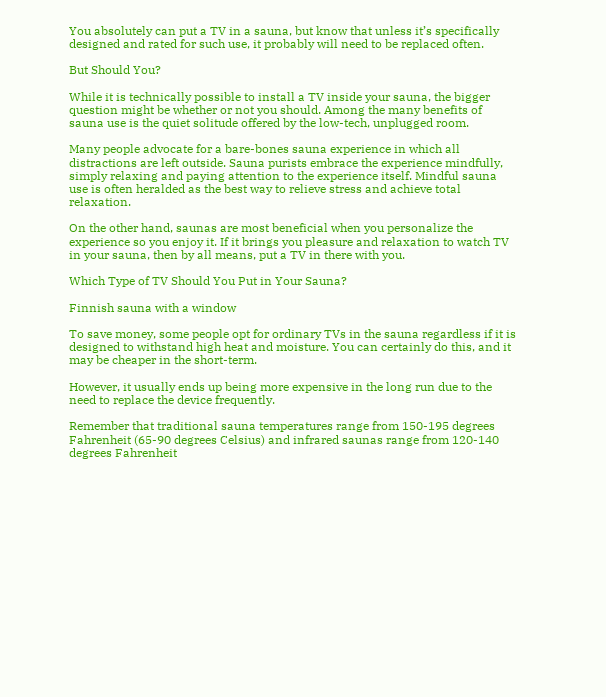You absolutely can put a TV in a sauna, but know that unless it’s specifically designed and rated for such use, it probably will need to be replaced often.

But Should You?

While it is technically possible to install a TV inside your sauna, the bigger question might be whether or not you should. Among the many benefits of sauna use is the quiet solitude offered by the low-tech, unplugged room.

Many people advocate for a bare-bones sauna experience in which all distractions are left outside. Sauna purists embrace the experience mindfully, simply relaxing and paying attention to the experience itself. Mindful sauna use is often heralded as the best way to relieve stress and achieve total relaxation.

On the other hand, saunas are most beneficial when you personalize the experience so you enjoy it. If it brings you pleasure and relaxation to watch TV in your sauna, then by all means, put a TV in there with you.

Which Type of TV Should You Put in Your Sauna?

Finnish sauna with a window

To save money, some people opt for ordinary TVs in the sauna regardless if it is designed to withstand high heat and moisture. You can certainly do this, and it may be cheaper in the short-term.

However, it usually ends up being more expensive in the long run due to the need to replace the device frequently.

Remember that traditional sauna temperatures range from 150-195 degrees Fahrenheit (65-90 degrees Celsius) and infrared saunas range from 120-140 degrees Fahrenheit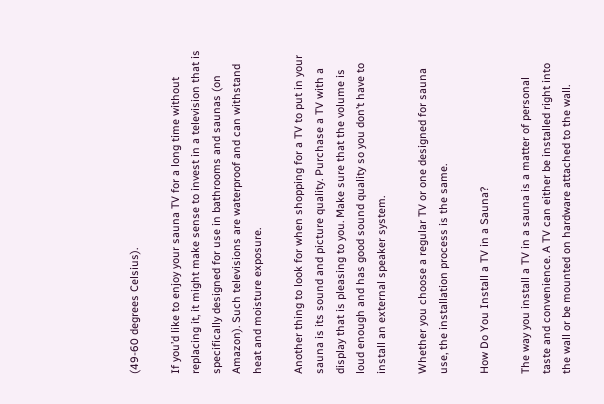(49-60 degrees Celsius).

If you’d like to enjoy your sauna TV for a long time without replacing it, it might make sense to invest in a television that is specifically designed for use in bathrooms and saunas (on Amazon). Such televisions are waterproof and can withstand heat and moisture exposure.

Another thing to look for when shopping for a TV to put in your sauna is its sound and picture quality. Purchase a TV with a display that is pleasing to you. Make sure that the volume is loud enough and has good sound quality so you don’t have to install an external speaker system.

Whether you choose a regular TV or one designed for sauna use, the installation process is the same.

How Do You Install a TV in a Sauna?

The way you install a TV in a sauna is a matter of personal taste and convenience. A TV can either be installed right into the wall or be mounted on hardware attached to the wall.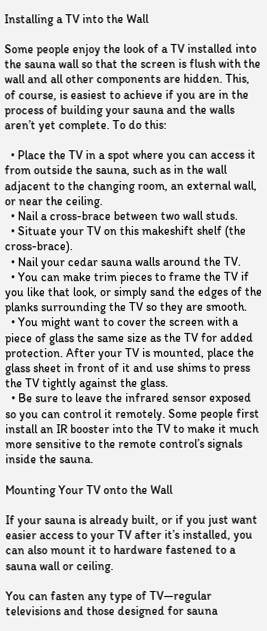Installing a TV into the Wall

Some people enjoy the look of a TV installed into the sauna wall so that the screen is flush with the wall and all other components are hidden. This, of course, is easiest to achieve if you are in the process of building your sauna and the walls aren’t yet complete. To do this:

  • Place the TV in a spot where you can access it from outside the sauna, such as in the wall adjacent to the changing room, an external wall, or near the ceiling.
  • Nail a cross-brace between two wall studs.
  • Situate your TV on this makeshift shelf (the cross-brace).
  • Nail your cedar sauna walls around the TV.
  • You can make trim pieces to frame the TV if you like that look, or simply sand the edges of the planks surrounding the TV so they are smooth.
  • You might want to cover the screen with a piece of glass the same size as the TV for added protection. After your TV is mounted, place the glass sheet in front of it and use shims to press the TV tightly against the glass.
  • Be sure to leave the infrared sensor exposed so you can control it remotely. Some people first install an IR booster into the TV to make it much more sensitive to the remote control’s signals inside the sauna.

Mounting Your TV onto the Wall

If your sauna is already built, or if you just want easier access to your TV after it’s installed, you can also mount it to hardware fastened to a sauna wall or ceiling.

You can fasten any type of TV—regular televisions and those designed for sauna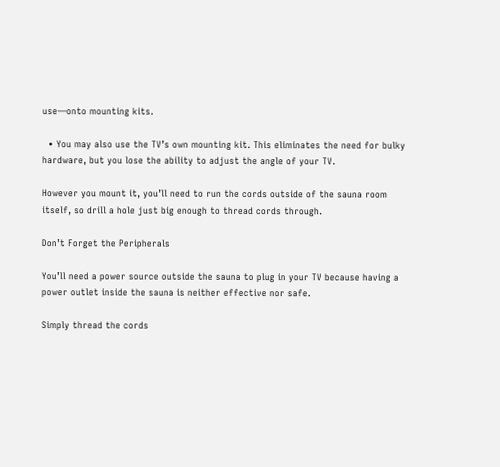use—onto mounting kits.

  • You may also use the TV’s own mounting kit. This eliminates the need for bulky hardware, but you lose the ability to adjust the angle of your TV.

However you mount it, you’ll need to run the cords outside of the sauna room itself, so drill a hole just big enough to thread cords through.

Don’t Forget the Peripherals

You’ll need a power source outside the sauna to plug in your TV because having a power outlet inside the sauna is neither effective nor safe.

Simply thread the cords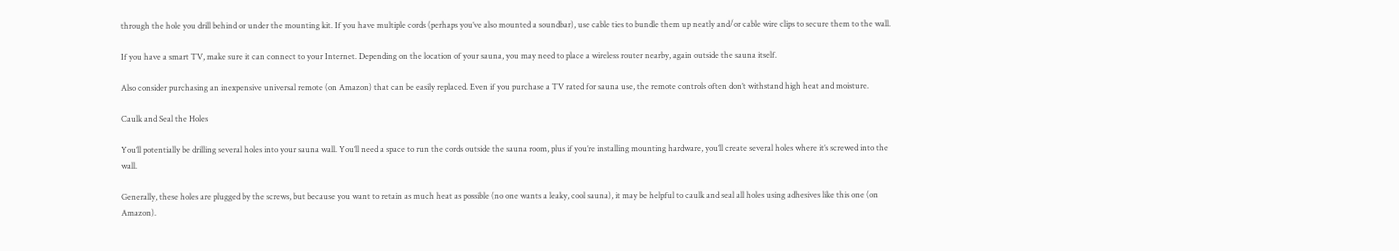through the hole you drill behind or under the mounting kit. If you have multiple cords (perhaps you’ve also mounted a soundbar), use cable ties to bundle them up neatly and/or cable wire clips to secure them to the wall.

If you have a smart TV, make sure it can connect to your Internet. Depending on the location of your sauna, you may need to place a wireless router nearby, again outside the sauna itself.

Also consider purchasing an inexpensive universal remote (on Amazon) that can be easily replaced. Even if you purchase a TV rated for sauna use, the remote controls often don’t withstand high heat and moisture.

Caulk and Seal the Holes

You’ll potentially be drilling several holes into your sauna wall. You’ll need a space to run the cords outside the sauna room, plus if you’re installing mounting hardware, you’ll create several holes where it’s screwed into the wall.

Generally, these holes are plugged by the screws, but because you want to retain as much heat as possible (no one wants a leaky, cool sauna), it may be helpful to caulk and seal all holes using adhesives like this one (on Amazon).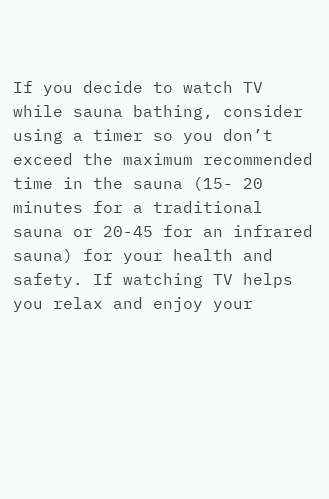If you decide to watch TV while sauna bathing, consider using a timer so you don’t exceed the maximum recommended time in the sauna (15- 20 minutes for a traditional sauna or 20-45 for an infrared sauna) for your health and safety. If watching TV helps you relax and enjoy your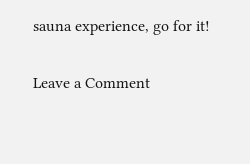sauna experience, go for it!

Leave a Comment